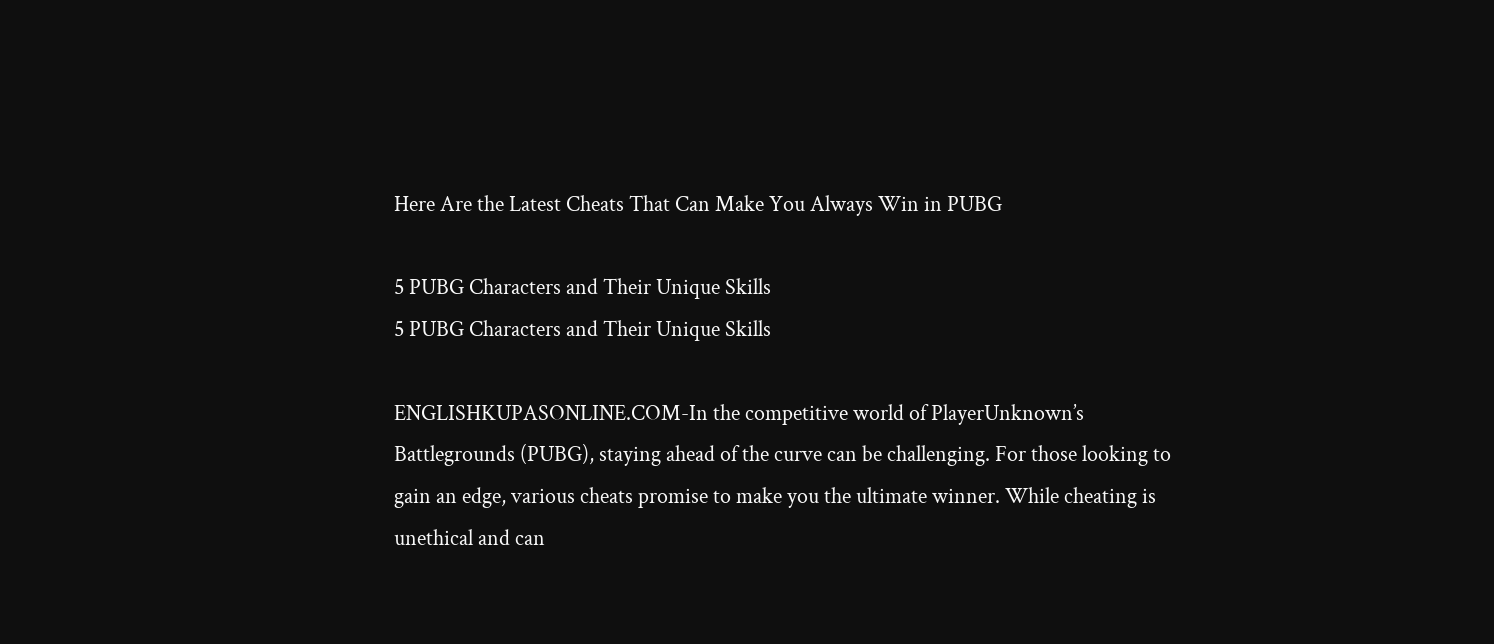Here Are the Latest Cheats That Can Make You Always Win in PUBG

5 PUBG Characters and Their Unique Skills
5 PUBG Characters and Their Unique Skills

ENGLISHKUPASONLINE.COM-In the competitive world of PlayerUnknown’s Battlegrounds (PUBG), staying ahead of the curve can be challenging. For those looking to gain an edge, various cheats promise to make you the ultimate winner. While cheating is unethical and can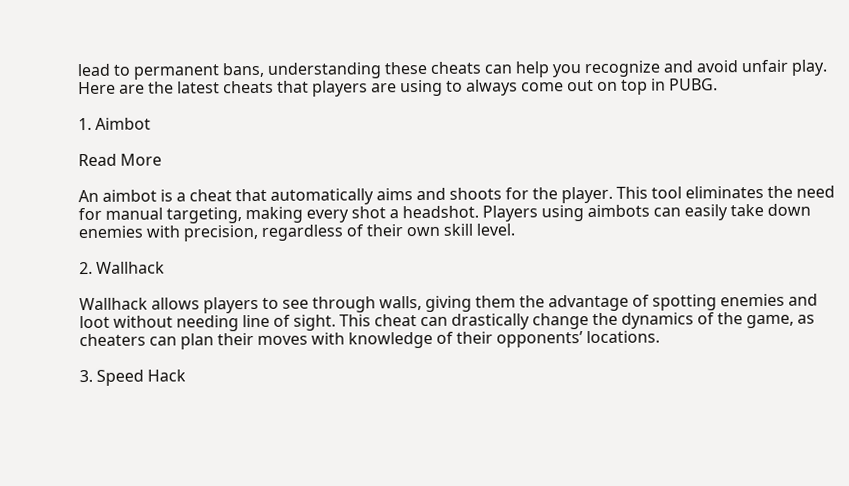lead to permanent bans, understanding these cheats can help you recognize and avoid unfair play. Here are the latest cheats that players are using to always come out on top in PUBG.

1. Aimbot

Read More

An aimbot is a cheat that automatically aims and shoots for the player. This tool eliminates the need for manual targeting, making every shot a headshot. Players using aimbots can easily take down enemies with precision, regardless of their own skill level.

2. Wallhack

Wallhack allows players to see through walls, giving them the advantage of spotting enemies and loot without needing line of sight. This cheat can drastically change the dynamics of the game, as cheaters can plan their moves with knowledge of their opponents’ locations.

3. Speed Hack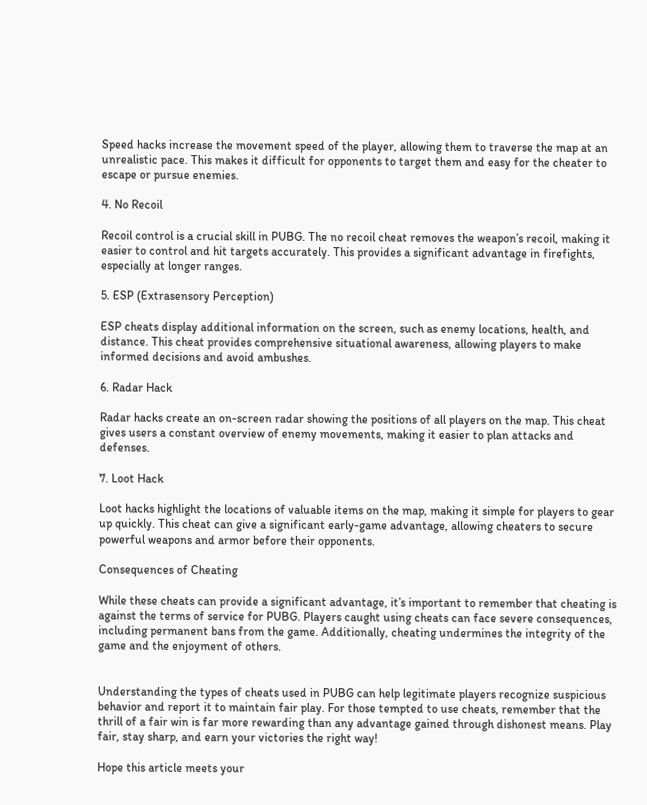Speed hacks increase the movement speed of the player, allowing them to traverse the map at an unrealistic pace. This makes it difficult for opponents to target them and easy for the cheater to escape or pursue enemies.

4. No Recoil

Recoil control is a crucial skill in PUBG. The no recoil cheat removes the weapon’s recoil, making it easier to control and hit targets accurately. This provides a significant advantage in firefights, especially at longer ranges.

5. ESP (Extrasensory Perception)

ESP cheats display additional information on the screen, such as enemy locations, health, and distance. This cheat provides comprehensive situational awareness, allowing players to make informed decisions and avoid ambushes.

6. Radar Hack

Radar hacks create an on-screen radar showing the positions of all players on the map. This cheat gives users a constant overview of enemy movements, making it easier to plan attacks and defenses.

7. Loot Hack

Loot hacks highlight the locations of valuable items on the map, making it simple for players to gear up quickly. This cheat can give a significant early-game advantage, allowing cheaters to secure powerful weapons and armor before their opponents.

Consequences of Cheating

While these cheats can provide a significant advantage, it’s important to remember that cheating is against the terms of service for PUBG. Players caught using cheats can face severe consequences, including permanent bans from the game. Additionally, cheating undermines the integrity of the game and the enjoyment of others.


Understanding the types of cheats used in PUBG can help legitimate players recognize suspicious behavior and report it to maintain fair play. For those tempted to use cheats, remember that the thrill of a fair win is far more rewarding than any advantage gained through dishonest means. Play fair, stay sharp, and earn your victories the right way!

Hope this article meets your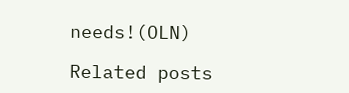needs!(OLN)

Related posts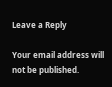Leave a Reply

Your email address will not be published.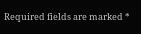Required fields are marked *